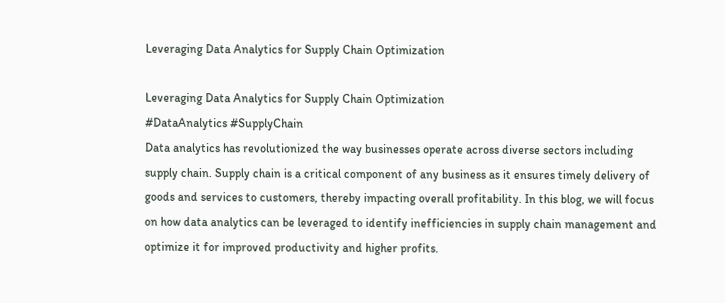Leveraging Data Analytics for Supply Chain Optimization

Leveraging Data Analytics for Supply Chain Optimization
#DataAnalytics #SupplyChain
Data analytics has revolutionized the way businesses operate across diverse sectors including supply chain. Supply chain is a critical component of any business as it ensures timely delivery of goods and services to customers, thereby impacting overall profitability. In this blog, we will focus on how data analytics can be leveraged to identify inefficiencies in supply chain management and optimize it for improved productivity and higher profits.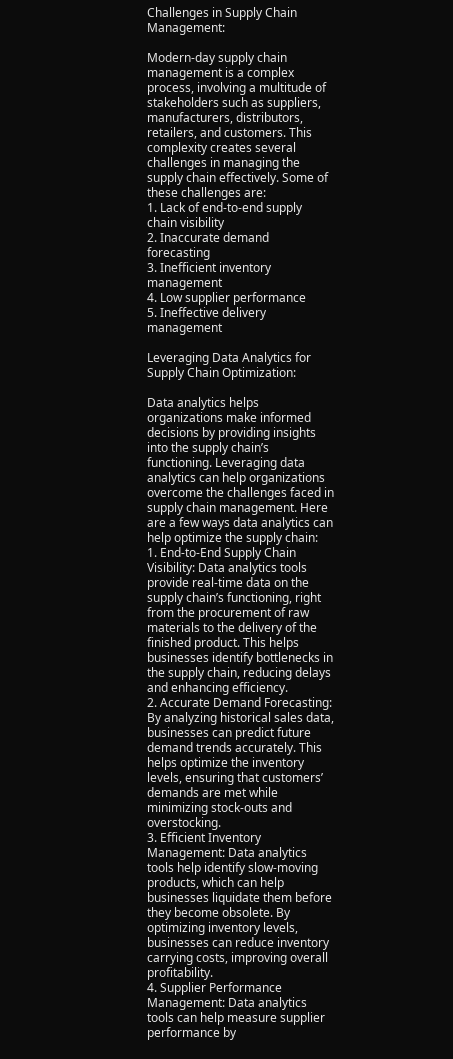Challenges in Supply Chain Management:

Modern-day supply chain management is a complex process, involving a multitude of stakeholders such as suppliers, manufacturers, distributors, retailers, and customers. This complexity creates several challenges in managing the supply chain effectively. Some of these challenges are:
1. Lack of end-to-end supply chain visibility
2. Inaccurate demand forecasting
3. Inefficient inventory management
4. Low supplier performance
5. Ineffective delivery management

Leveraging Data Analytics for Supply Chain Optimization:

Data analytics helps organizations make informed decisions by providing insights into the supply chain’s functioning. Leveraging data analytics can help organizations overcome the challenges faced in supply chain management. Here are a few ways data analytics can help optimize the supply chain:
1. End-to-End Supply Chain Visibility: Data analytics tools provide real-time data on the supply chain’s functioning, right from the procurement of raw materials to the delivery of the finished product. This helps businesses identify bottlenecks in the supply chain, reducing delays and enhancing efficiency.
2. Accurate Demand Forecasting: By analyzing historical sales data, businesses can predict future demand trends accurately. This helps optimize the inventory levels, ensuring that customers’ demands are met while minimizing stock-outs and overstocking.
3. Efficient Inventory Management: Data analytics tools help identify slow-moving products, which can help businesses liquidate them before they become obsolete. By optimizing inventory levels, businesses can reduce inventory carrying costs, improving overall profitability.
4. Supplier Performance Management: Data analytics tools can help measure supplier performance by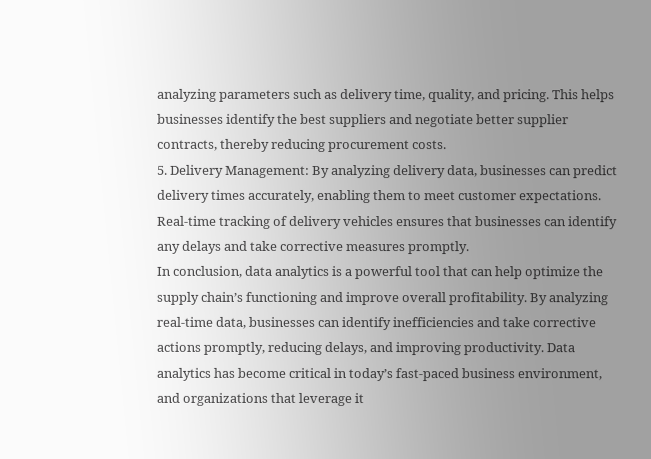analyzing parameters such as delivery time, quality, and pricing. This helps businesses identify the best suppliers and negotiate better supplier contracts, thereby reducing procurement costs.
5. Delivery Management: By analyzing delivery data, businesses can predict delivery times accurately, enabling them to meet customer expectations. Real-time tracking of delivery vehicles ensures that businesses can identify any delays and take corrective measures promptly.
In conclusion, data analytics is a powerful tool that can help optimize the supply chain’s functioning and improve overall profitability. By analyzing real-time data, businesses can identify inefficiencies and take corrective actions promptly, reducing delays, and improving productivity. Data analytics has become critical in today’s fast-paced business environment, and organizations that leverage it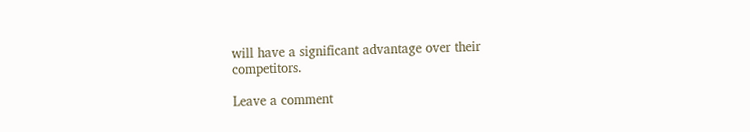will have a significant advantage over their competitors.

Leave a comment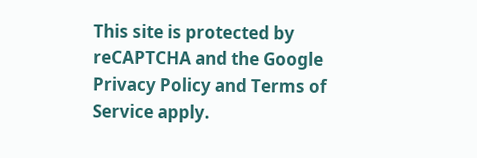This site is protected by reCAPTCHA and the Google Privacy Policy and Terms of Service apply.